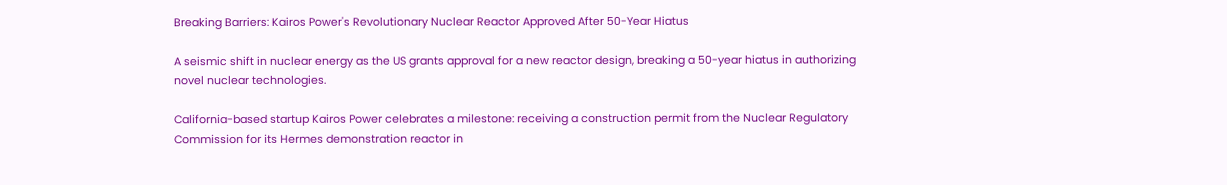Breaking Barriers: Kairos Power's Revolutionary Nuclear Reactor Approved After 50-Year Hiatus

A seismic shift in nuclear energy as the US grants approval for a new reactor design, breaking a 50-year hiatus in authorizing novel nuclear technologies.

California-based startup Kairos Power celebrates a milestone: receiving a construction permit from the Nuclear Regulatory Commission for its Hermes demonstration reactor in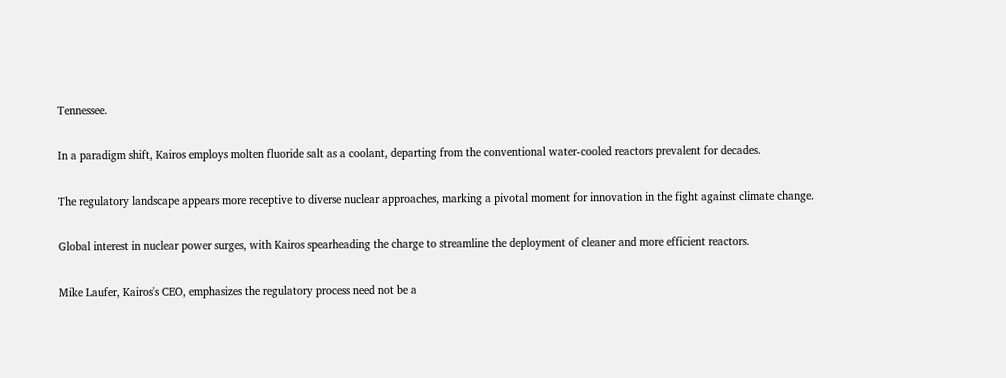Tennessee.

In a paradigm shift, Kairos employs molten fluoride salt as a coolant, departing from the conventional water-cooled reactors prevalent for decades.

The regulatory landscape appears more receptive to diverse nuclear approaches, marking a pivotal moment for innovation in the fight against climate change.

Global interest in nuclear power surges, with Kairos spearheading the charge to streamline the deployment of cleaner and more efficient reactors.

Mike Laufer, Kairos's CEO, emphasizes the regulatory process need not be a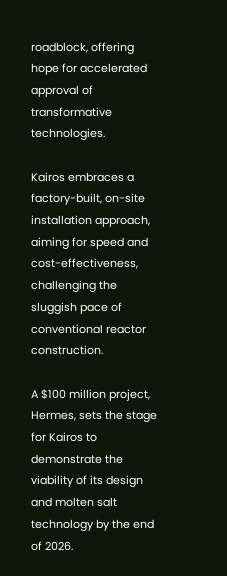roadblock, offering hope for accelerated approval of transformative technologies.

Kairos embraces a factory-built, on-site installation approach, aiming for speed and cost-effectiveness, challenging the sluggish pace of conventional reactor construction.

A $100 million project, Hermes, sets the stage for Kairos to demonstrate the viability of its design and molten salt technology by the end of 2026.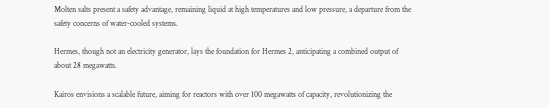Molten salts present a safety advantage, remaining liquid at high temperatures and low pressure, a departure from the safety concerns of water-cooled systems.

Hermes, though not an electricity generator, lays the foundation for Hermes 2, anticipating a combined output of about 28 megawatts.

Kairos envisions a scalable future, aiming for reactors with over 100 megawatts of capacity, revolutionizing the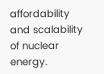affordability and scalability of nuclear energy.